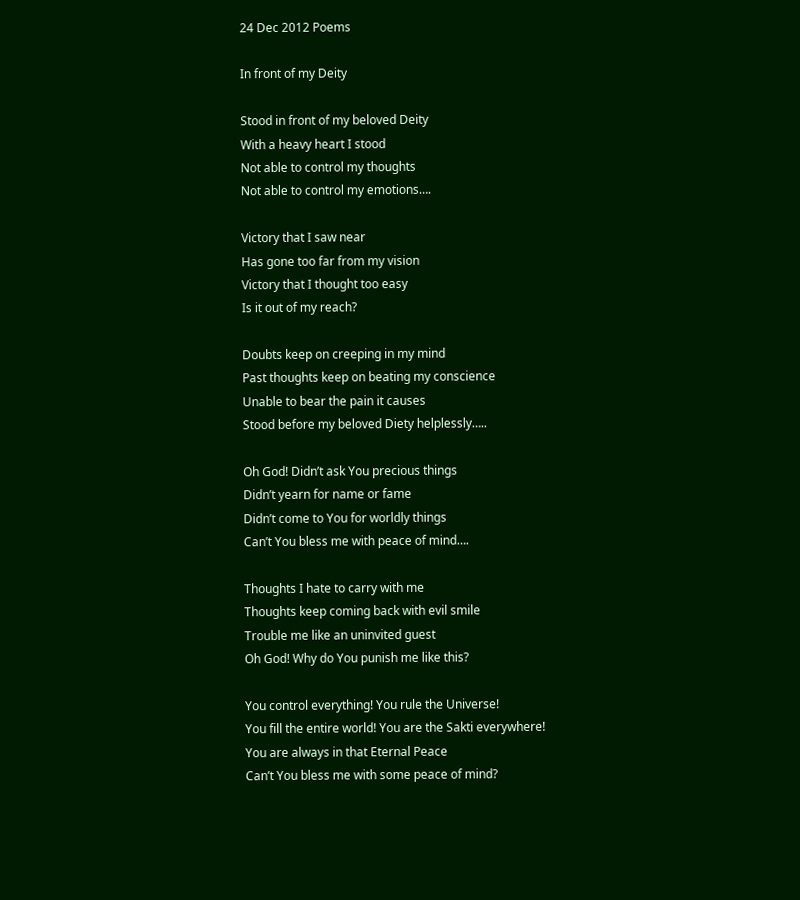24 Dec 2012 Poems

In front of my Deity

Stood in front of my beloved Deity
With a heavy heart I stood
Not able to control my thoughts
Not able to control my emotions….

Victory that I saw near
Has gone too far from my vision
Victory that I thought too easy
Is it out of my reach?

Doubts keep on creeping in my mind
Past thoughts keep on beating my conscience
Unable to bear the pain it causes
Stood before my beloved Diety helplessly…..

Oh God! Didn’t ask You precious things
Didn’t yearn for name or fame
Didn’t come to You for worldly things
Can’t You bless me with peace of mind….

Thoughts I hate to carry with me
Thoughts keep coming back with evil smile
Trouble me like an uninvited guest
Oh God! Why do You punish me like this?

You control everything! You rule the Universe!
You fill the entire world! You are the Sakti everywhere!
You are always in that Eternal Peace
Can’t You bless me with some peace of mind?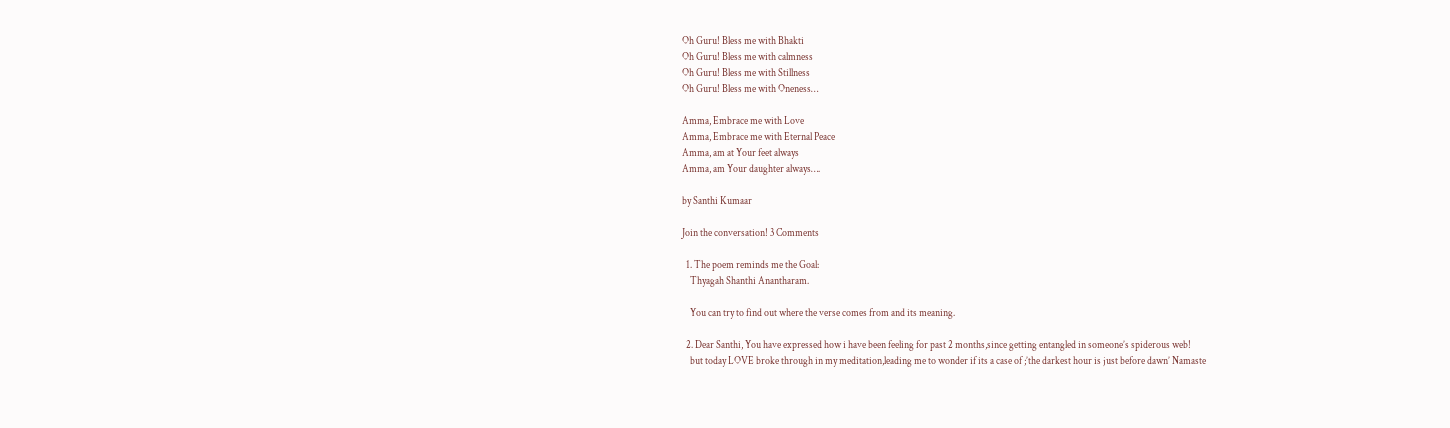Oh Guru! Bless me with Bhakti
Oh Guru! Bless me with calmness
Oh Guru! Bless me with Stillness
Oh Guru! Bless me with Oneness…

Amma, Embrace me with Love
Amma, Embrace me with Eternal Peace
Amma, am at Your feet always
Amma, am Your daughter always….

by Santhi Kumaar

Join the conversation! 3 Comments

  1. The poem reminds me the Goal:
    Thyagah Shanthi Anantharam.

    You can try to find out where the verse comes from and its meaning.

  2. Dear Santhi, You have expressed how i have been feeling for past 2 months,since getting entangled in someone’s spiderous web!
    but today LOVE broke through in my meditation,leading me to wonder if its a case of ;’the darkest hour is just before dawn’ Namaste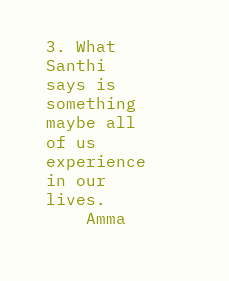3. What Santhi says is something maybe all of us experience in our lives.
    Amma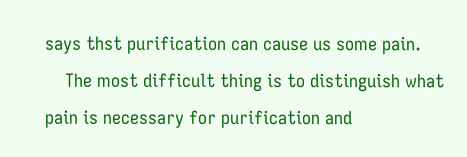says thst purification can cause us some pain.
    The most difficult thing is to distinguish what pain is necessary for purification and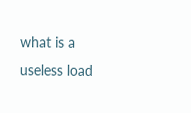what is a useless load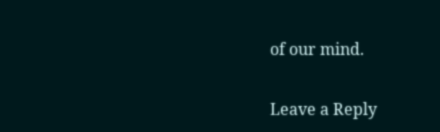of our mind.

Leave a Reply